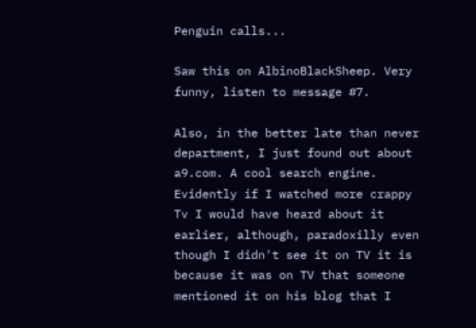Penguin calls...

Saw this on AlbinoBlackSheep. Very funny, listen to message #7.

Also, in the better late than never department, I just found out about a9.com. A cool search engine. Evidently if I watched more crappy Tv I would have heard about it earlier, although, paradoxilly even though I didn't see it on TV it is because it was on TV that someone mentioned it on his blog that I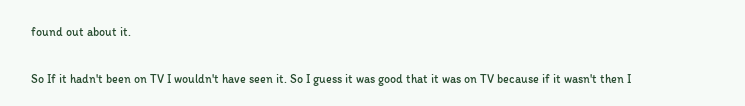found out about it.

So If it hadn't been on TV I wouldn't have seen it. So I guess it was good that it was on TV because if it wasn't then I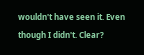wouldn't have seen it. Even though I didn't. Clear?